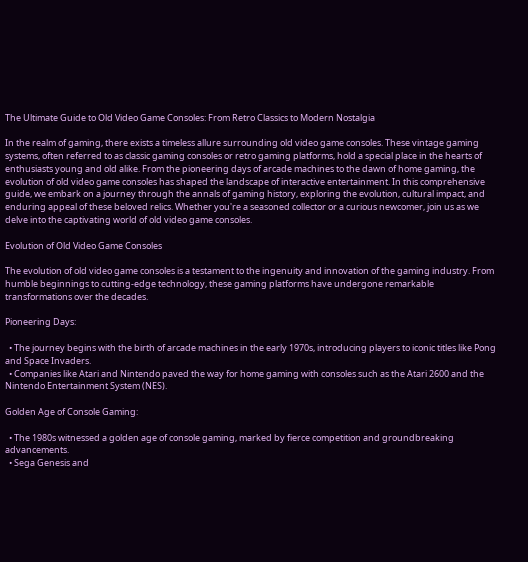The Ultimate Guide to Old Video Game Consoles: From Retro Classics to Modern Nostalgia

In the realm of gaming, there exists a timeless allure surrounding old video game consoles. These vintage gaming systems, often referred to as classic gaming consoles or retro gaming platforms, hold a special place in the hearts of enthusiasts young and old alike. From the pioneering days of arcade machines to the dawn of home gaming, the evolution of old video game consoles has shaped the landscape of interactive entertainment. In this comprehensive guide, we embark on a journey through the annals of gaming history, exploring the evolution, cultural impact, and enduring appeal of these beloved relics. Whether you're a seasoned collector or a curious newcomer, join us as we delve into the captivating world of old video game consoles.

Evolution of Old Video Game Consoles

The evolution of old video game consoles is a testament to the ingenuity and innovation of the gaming industry. From humble beginnings to cutting-edge technology, these gaming platforms have undergone remarkable transformations over the decades.

Pioneering Days:

  • The journey begins with the birth of arcade machines in the early 1970s, introducing players to iconic titles like Pong and Space Invaders.
  • Companies like Atari and Nintendo paved the way for home gaming with consoles such as the Atari 2600 and the Nintendo Entertainment System (NES).

Golden Age of Console Gaming:

  • The 1980s witnessed a golden age of console gaming, marked by fierce competition and groundbreaking advancements.
  • Sega Genesis and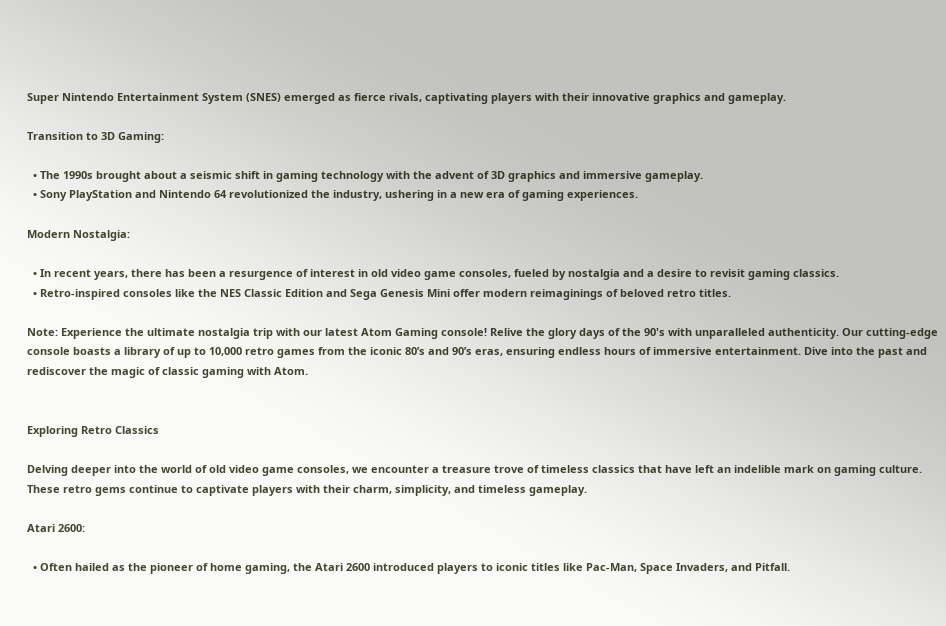Super Nintendo Entertainment System (SNES) emerged as fierce rivals, captivating players with their innovative graphics and gameplay.

Transition to 3D Gaming:

  • The 1990s brought about a seismic shift in gaming technology with the advent of 3D graphics and immersive gameplay.
  • Sony PlayStation and Nintendo 64 revolutionized the industry, ushering in a new era of gaming experiences.

Modern Nostalgia:

  • In recent years, there has been a resurgence of interest in old video game consoles, fueled by nostalgia and a desire to revisit gaming classics.
  • Retro-inspired consoles like the NES Classic Edition and Sega Genesis Mini offer modern reimaginings of beloved retro titles.

Note: Experience the ultimate nostalgia trip with our latest Atom Gaming console! Relive the glory days of the 90's with unparalleled authenticity. Our cutting-edge console boasts a library of up to 10,000 retro games from the iconic 80’s and 90’s eras, ensuring endless hours of immersive entertainment. Dive into the past and rediscover the magic of classic gaming with Atom.


Exploring Retro Classics

Delving deeper into the world of old video game consoles, we encounter a treasure trove of timeless classics that have left an indelible mark on gaming culture. These retro gems continue to captivate players with their charm, simplicity, and timeless gameplay.

Atari 2600:

  • Often hailed as the pioneer of home gaming, the Atari 2600 introduced players to iconic titles like Pac-Man, Space Invaders, and Pitfall.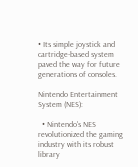• Its simple joystick and cartridge-based system paved the way for future generations of consoles.

Nintendo Entertainment System (NES):

  • Nintendo's NES revolutionized the gaming industry with its robust library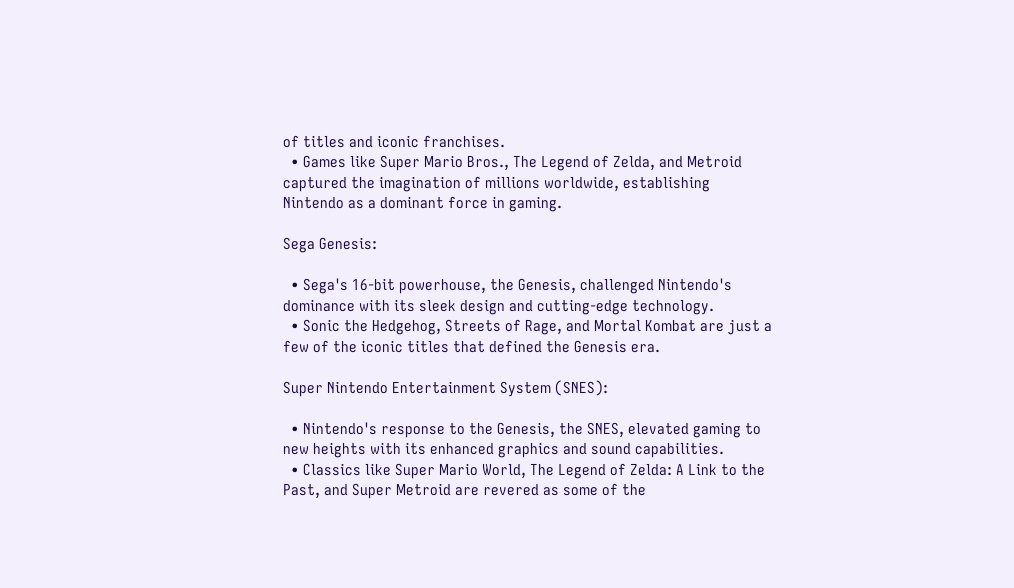of titles and iconic franchises.
  • Games like Super Mario Bros., The Legend of Zelda, and Metroid captured the imagination of millions worldwide, establishing Nintendo as a dominant force in gaming.

Sega Genesis:

  • Sega's 16-bit powerhouse, the Genesis, challenged Nintendo's dominance with its sleek design and cutting-edge technology.
  • Sonic the Hedgehog, Streets of Rage, and Mortal Kombat are just a few of the iconic titles that defined the Genesis era.

Super Nintendo Entertainment System (SNES):

  • Nintendo's response to the Genesis, the SNES, elevated gaming to new heights with its enhanced graphics and sound capabilities.
  • Classics like Super Mario World, The Legend of Zelda: A Link to the Past, and Super Metroid are revered as some of the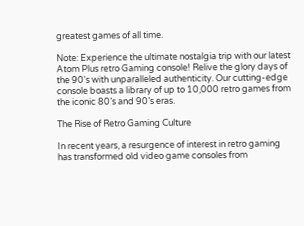greatest games of all time.

Note: Experience the ultimate nostalgia trip with our latest Atom Plus retro Gaming console! Relive the glory days of the 90's with unparalleled authenticity. Our cutting-edge console boasts a library of up to 10,000 retro games from the iconic 80’s and 90’s eras.

The Rise of Retro Gaming Culture

In recent years, a resurgence of interest in retro gaming has transformed old video game consoles from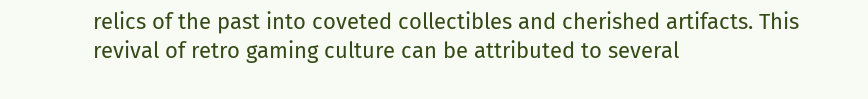relics of the past into coveted collectibles and cherished artifacts. This revival of retro gaming culture can be attributed to several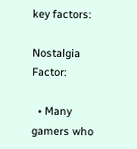key factors:

Nostalgia Factor:

  • Many gamers who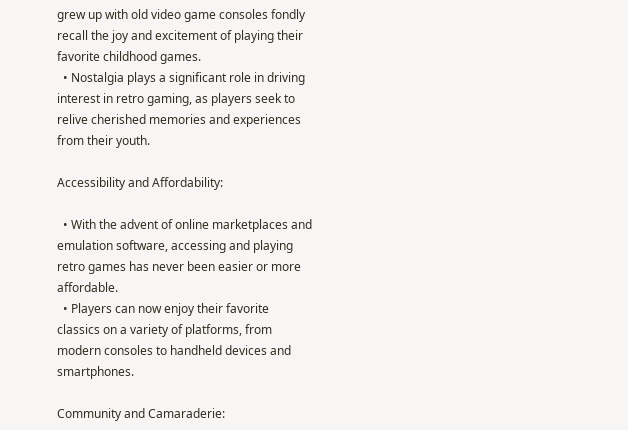grew up with old video game consoles fondly recall the joy and excitement of playing their favorite childhood games.
  • Nostalgia plays a significant role in driving interest in retro gaming, as players seek to relive cherished memories and experiences from their youth.

Accessibility and Affordability:

  • With the advent of online marketplaces and emulation software, accessing and playing retro games has never been easier or more affordable.
  • Players can now enjoy their favorite classics on a variety of platforms, from modern consoles to handheld devices and smartphones.

Community and Camaraderie: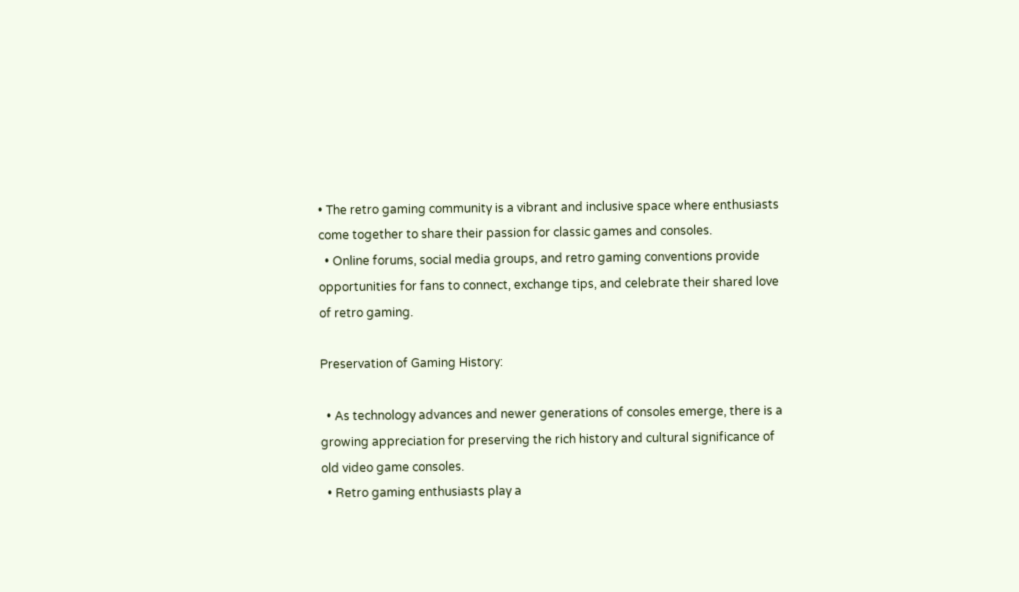• The retro gaming community is a vibrant and inclusive space where enthusiasts come together to share their passion for classic games and consoles.
  • Online forums, social media groups, and retro gaming conventions provide opportunities for fans to connect, exchange tips, and celebrate their shared love of retro gaming.

Preservation of Gaming History:

  • As technology advances and newer generations of consoles emerge, there is a growing appreciation for preserving the rich history and cultural significance of old video game consoles.
  • Retro gaming enthusiasts play a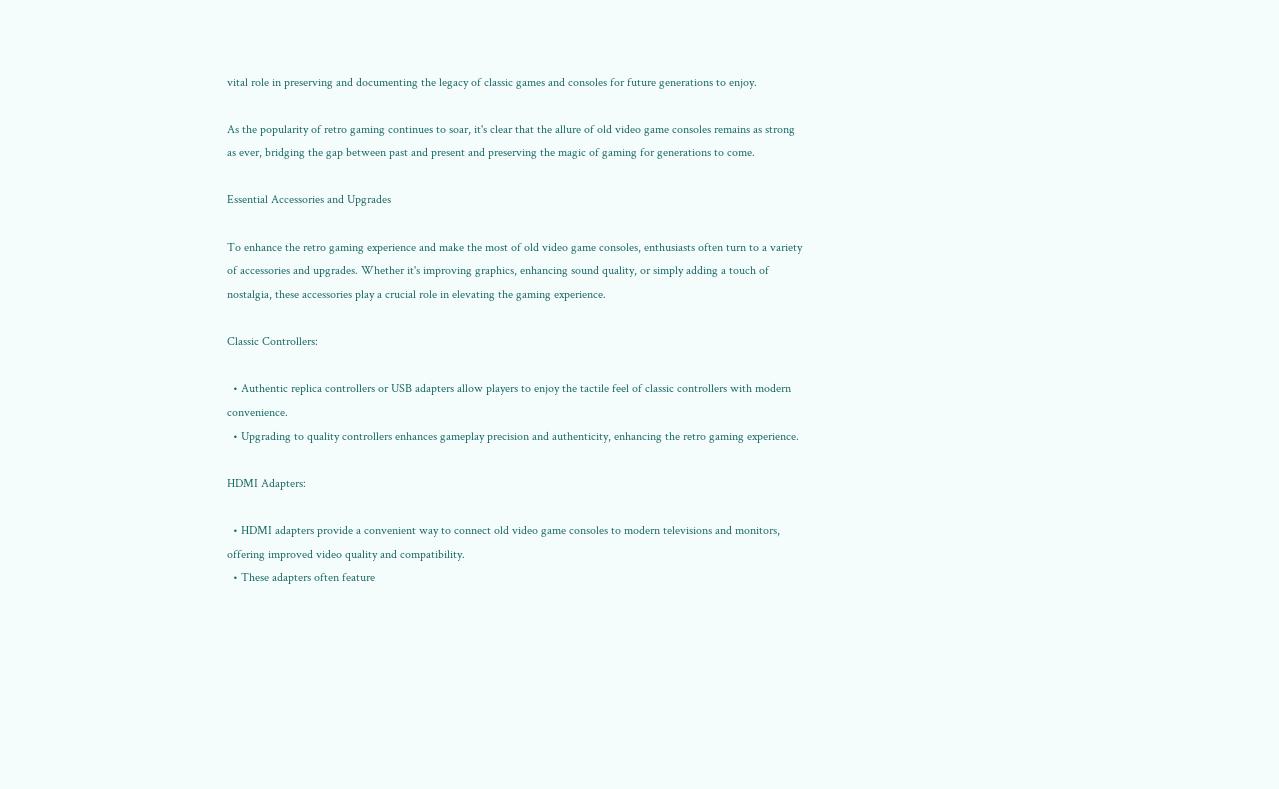vital role in preserving and documenting the legacy of classic games and consoles for future generations to enjoy.

As the popularity of retro gaming continues to soar, it's clear that the allure of old video game consoles remains as strong as ever, bridging the gap between past and present and preserving the magic of gaming for generations to come.

Essential Accessories and Upgrades

To enhance the retro gaming experience and make the most of old video game consoles, enthusiasts often turn to a variety of accessories and upgrades. Whether it's improving graphics, enhancing sound quality, or simply adding a touch of nostalgia, these accessories play a crucial role in elevating the gaming experience.

Classic Controllers:

  • Authentic replica controllers or USB adapters allow players to enjoy the tactile feel of classic controllers with modern convenience.
  • Upgrading to quality controllers enhances gameplay precision and authenticity, enhancing the retro gaming experience.

HDMI Adapters:

  • HDMI adapters provide a convenient way to connect old video game consoles to modern televisions and monitors, offering improved video quality and compatibility.
  • These adapters often feature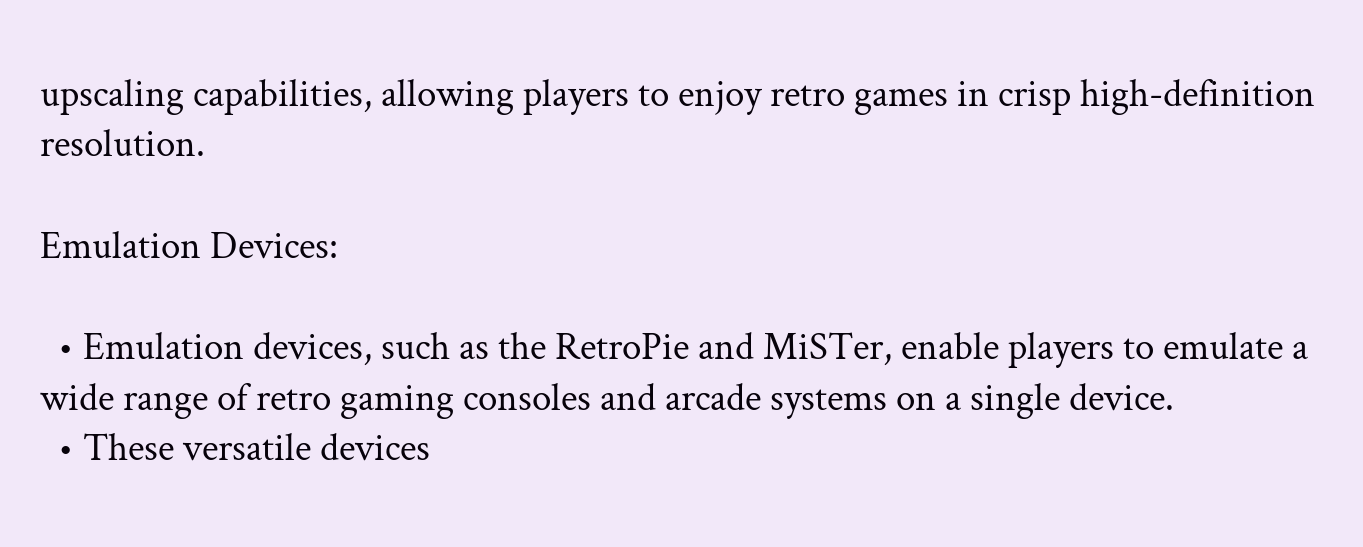upscaling capabilities, allowing players to enjoy retro games in crisp high-definition resolution.

Emulation Devices:

  • Emulation devices, such as the RetroPie and MiSTer, enable players to emulate a wide range of retro gaming consoles and arcade systems on a single device.
  • These versatile devices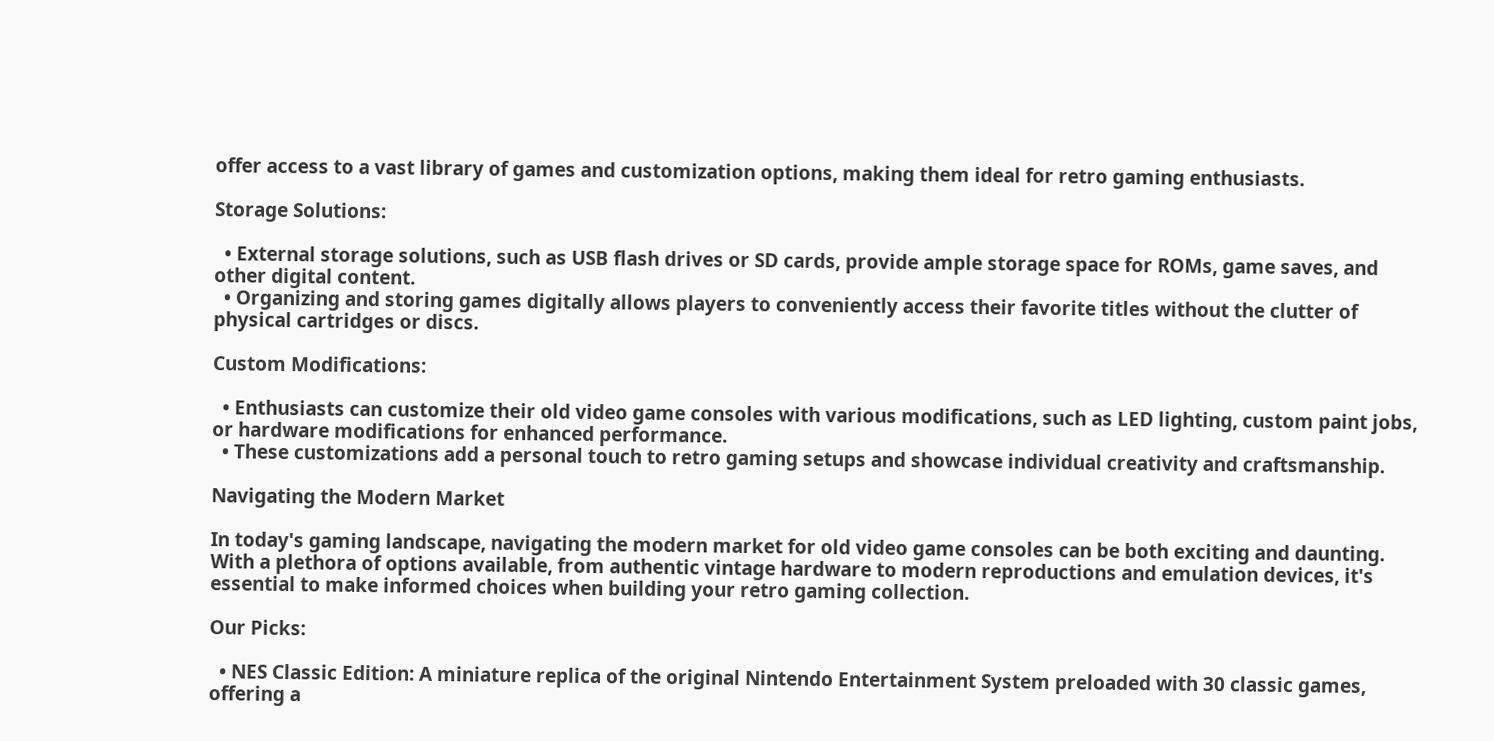offer access to a vast library of games and customization options, making them ideal for retro gaming enthusiasts.

Storage Solutions:

  • External storage solutions, such as USB flash drives or SD cards, provide ample storage space for ROMs, game saves, and other digital content.
  • Organizing and storing games digitally allows players to conveniently access their favorite titles without the clutter of physical cartridges or discs.

Custom Modifications:

  • Enthusiasts can customize their old video game consoles with various modifications, such as LED lighting, custom paint jobs, or hardware modifications for enhanced performance.
  • These customizations add a personal touch to retro gaming setups and showcase individual creativity and craftsmanship.

Navigating the Modern Market

In today's gaming landscape, navigating the modern market for old video game consoles can be both exciting and daunting. With a plethora of options available, from authentic vintage hardware to modern reproductions and emulation devices, it's essential to make informed choices when building your retro gaming collection.

Our Picks:

  • NES Classic Edition: A miniature replica of the original Nintendo Entertainment System preloaded with 30 classic games, offering a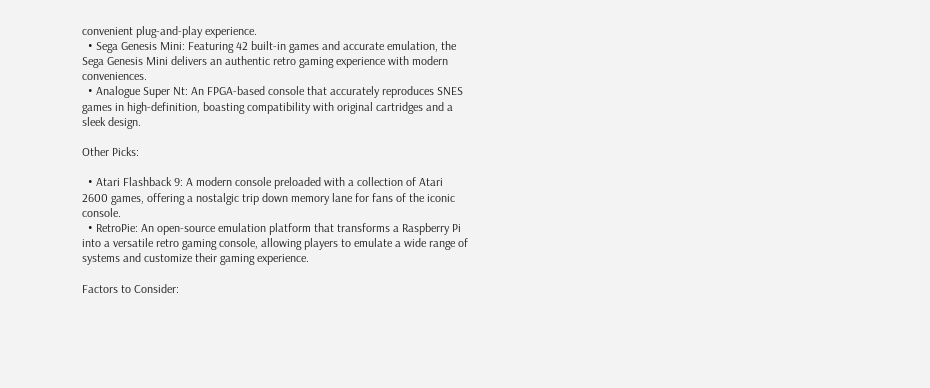convenient plug-and-play experience.
  • Sega Genesis Mini: Featuring 42 built-in games and accurate emulation, the Sega Genesis Mini delivers an authentic retro gaming experience with modern conveniences.
  • Analogue Super Nt: An FPGA-based console that accurately reproduces SNES games in high-definition, boasting compatibility with original cartridges and a sleek design.

Other Picks:

  • Atari Flashback 9: A modern console preloaded with a collection of Atari 2600 games, offering a nostalgic trip down memory lane for fans of the iconic console.
  • RetroPie: An open-source emulation platform that transforms a Raspberry Pi into a versatile retro gaming console, allowing players to emulate a wide range of systems and customize their gaming experience.

Factors to Consider: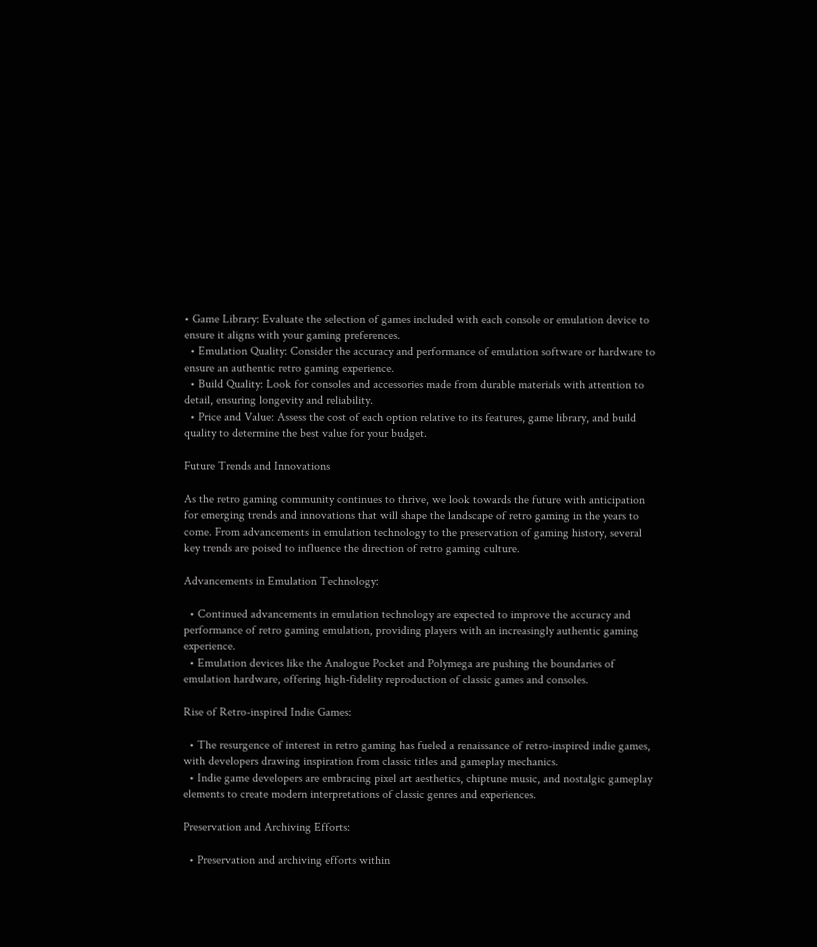• Game Library: Evaluate the selection of games included with each console or emulation device to ensure it aligns with your gaming preferences.
  • Emulation Quality: Consider the accuracy and performance of emulation software or hardware to ensure an authentic retro gaming experience.
  • Build Quality: Look for consoles and accessories made from durable materials with attention to detail, ensuring longevity and reliability.
  • Price and Value: Assess the cost of each option relative to its features, game library, and build quality to determine the best value for your budget.

Future Trends and Innovations

As the retro gaming community continues to thrive, we look towards the future with anticipation for emerging trends and innovations that will shape the landscape of retro gaming in the years to come. From advancements in emulation technology to the preservation of gaming history, several key trends are poised to influence the direction of retro gaming culture.

Advancements in Emulation Technology:

  • Continued advancements in emulation technology are expected to improve the accuracy and performance of retro gaming emulation, providing players with an increasingly authentic gaming experience.
  • Emulation devices like the Analogue Pocket and Polymega are pushing the boundaries of emulation hardware, offering high-fidelity reproduction of classic games and consoles.

Rise of Retro-inspired Indie Games:

  • The resurgence of interest in retro gaming has fueled a renaissance of retro-inspired indie games, with developers drawing inspiration from classic titles and gameplay mechanics.
  • Indie game developers are embracing pixel art aesthetics, chiptune music, and nostalgic gameplay elements to create modern interpretations of classic genres and experiences.

Preservation and Archiving Efforts:

  • Preservation and archiving efforts within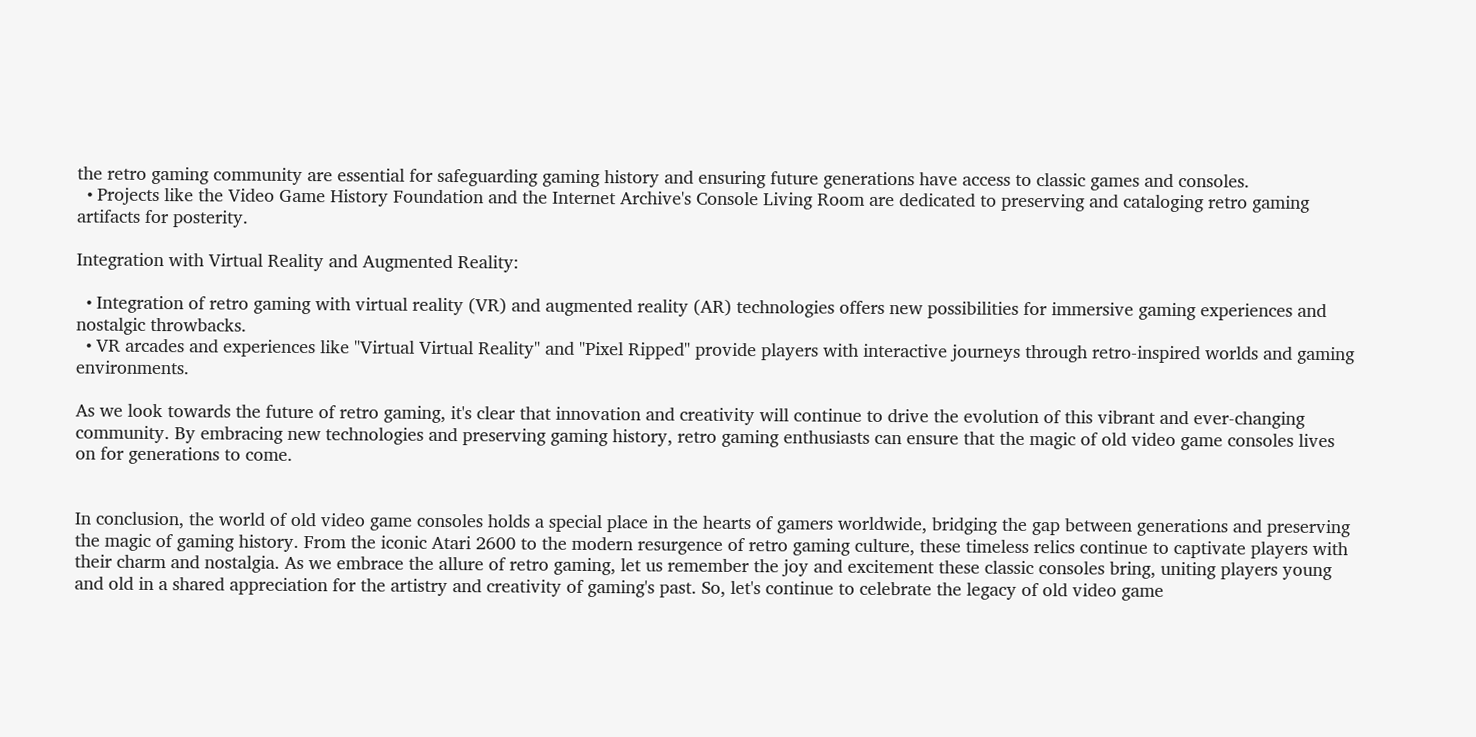the retro gaming community are essential for safeguarding gaming history and ensuring future generations have access to classic games and consoles.
  • Projects like the Video Game History Foundation and the Internet Archive's Console Living Room are dedicated to preserving and cataloging retro gaming artifacts for posterity.

Integration with Virtual Reality and Augmented Reality:

  • Integration of retro gaming with virtual reality (VR) and augmented reality (AR) technologies offers new possibilities for immersive gaming experiences and nostalgic throwbacks.
  • VR arcades and experiences like "Virtual Virtual Reality" and "Pixel Ripped" provide players with interactive journeys through retro-inspired worlds and gaming environments.

As we look towards the future of retro gaming, it's clear that innovation and creativity will continue to drive the evolution of this vibrant and ever-changing community. By embracing new technologies and preserving gaming history, retro gaming enthusiasts can ensure that the magic of old video game consoles lives on for generations to come.


In conclusion, the world of old video game consoles holds a special place in the hearts of gamers worldwide, bridging the gap between generations and preserving the magic of gaming history. From the iconic Atari 2600 to the modern resurgence of retro gaming culture, these timeless relics continue to captivate players with their charm and nostalgia. As we embrace the allure of retro gaming, let us remember the joy and excitement these classic consoles bring, uniting players young and old in a shared appreciation for the artistry and creativity of gaming's past. So, let's continue to celebrate the legacy of old video game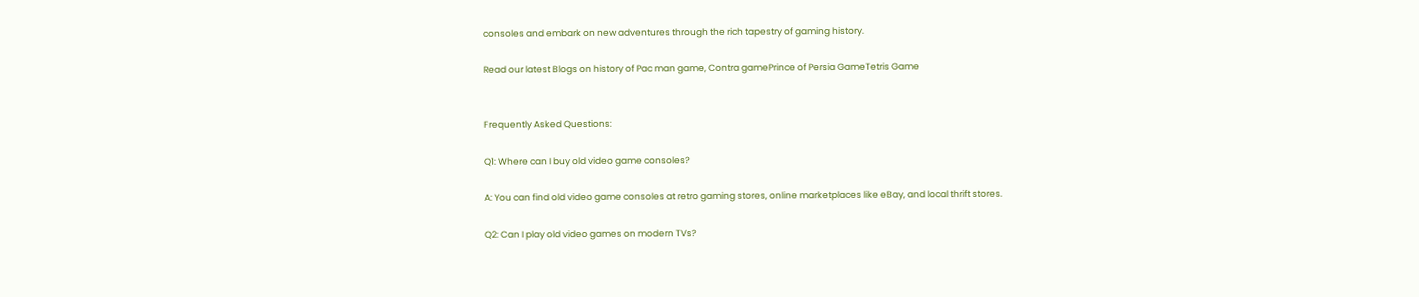consoles and embark on new adventures through the rich tapestry of gaming history.

Read our latest Blogs on history of Pac man game, Contra gamePrince of Persia GameTetris Game


Frequently Asked Questions:

Q1: Where can I buy old video game consoles?

A: You can find old video game consoles at retro gaming stores, online marketplaces like eBay, and local thrift stores.

Q2: Can I play old video games on modern TVs?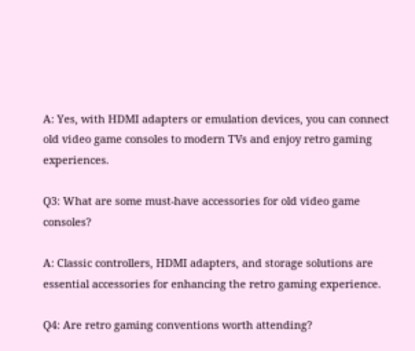A: Yes, with HDMI adapters or emulation devices, you can connect old video game consoles to modern TVs and enjoy retro gaming experiences.

Q3: What are some must-have accessories for old video game consoles?

A: Classic controllers, HDMI adapters, and storage solutions are essential accessories for enhancing the retro gaming experience.

Q4: Are retro gaming conventions worth attending?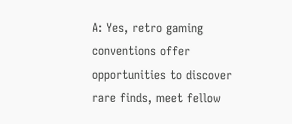A: Yes, retro gaming conventions offer opportunities to discover rare finds, meet fellow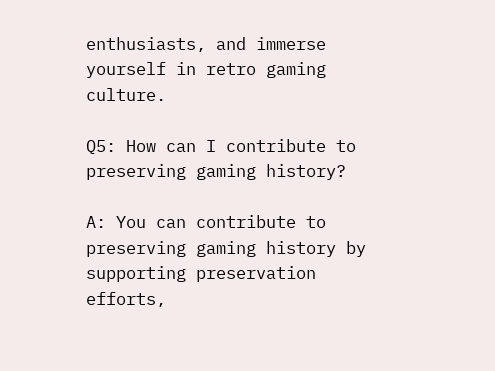enthusiasts, and immerse yourself in retro gaming culture.

Q5: How can I contribute to preserving gaming history?

A: You can contribute to preserving gaming history by supporting preservation efforts,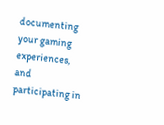documenting your gaming experiences, and participating in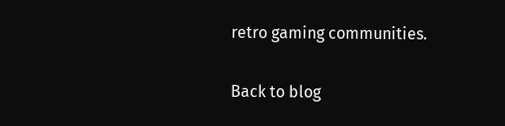retro gaming communities.

Back to blog